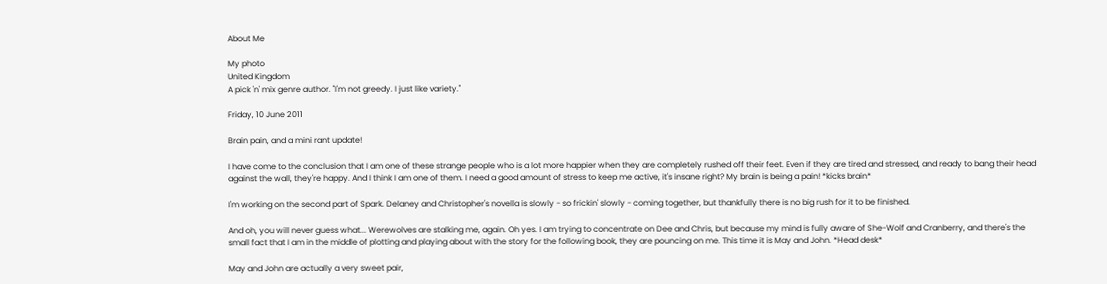About Me

My photo
United Kingdom
A pick 'n' mix genre author. "I'm not greedy. I just like variety."

Friday, 10 June 2011

Brain pain, and a mini rant update!

I have come to the conclusion that I am one of these strange people who is a lot more happier when they are completely rushed off their feet. Even if they are tired and stressed, and ready to bang their head against the wall, they're happy. And I think I am one of them. I need a good amount of stress to keep me active, it's insane right? My brain is being a pain! *kicks brain*

I'm working on the second part of Spark. Delaney and Christopher's novella is slowly - so frickin' slowly - coming together, but thankfully there is no big rush for it to be finished.

And oh, you will never guess what... Werewolves are stalking me, again. Oh yes. I am trying to concentrate on Dee and Chris, but because my mind is fully aware of She-Wolf and Cranberry, and there's the small fact that I am in the middle of plotting and playing about with the story for the following book, they are pouncing on me. This time it is May and John. *Head desk*

May and John are actually a very sweet pair,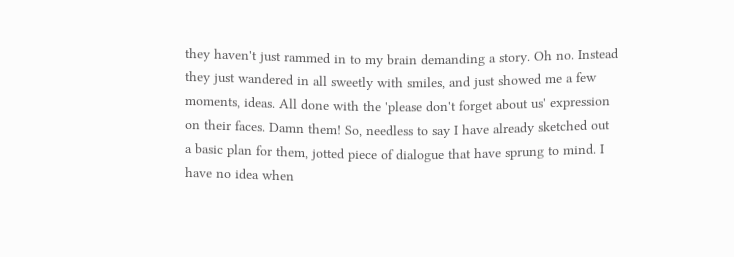they haven't just rammed in to my brain demanding a story. Oh no. Instead they just wandered in all sweetly with smiles, and just showed me a few moments, ideas. All done with the 'please don't forget about us' expression on their faces. Damn them! So, needless to say I have already sketched out a basic plan for them, jotted piece of dialogue that have sprung to mind. I have no idea when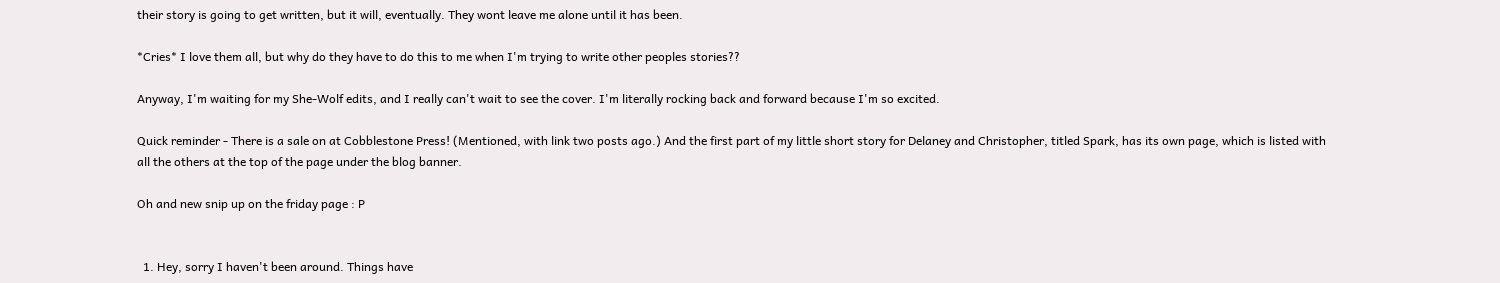their story is going to get written, but it will, eventually. They wont leave me alone until it has been.

*Cries* I love them all, but why do they have to do this to me when I'm trying to write other peoples stories??

Anyway, I'm waiting for my She-Wolf edits, and I really can't wait to see the cover. I'm literally rocking back and forward because I'm so excited.

Quick reminder - There is a sale on at Cobblestone Press! (Mentioned, with link two posts ago.) And the first part of my little short story for Delaney and Christopher, titled Spark, has its own page, which is listed with all the others at the top of the page under the blog banner.

Oh and new snip up on the friday page : P


  1. Hey, sorry I haven't been around. Things have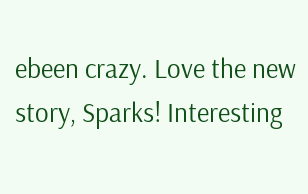ebeen crazy. Love the new story, Sparks! Interesting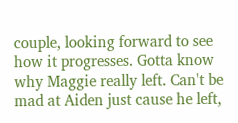couple, looking forward to see how it progresses. Gotta know why Maggie really left. Can't be mad at Aiden just cause he left,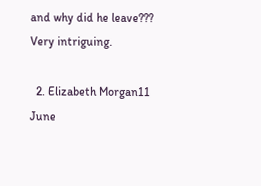and why did he leave??? Very intriguing.

  2. Elizabeth Morgan11 June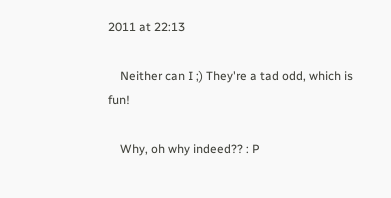2011 at 22:13

    Neither can I ;) They're a tad odd, which is fun!

    Why, oh why indeed?? : P